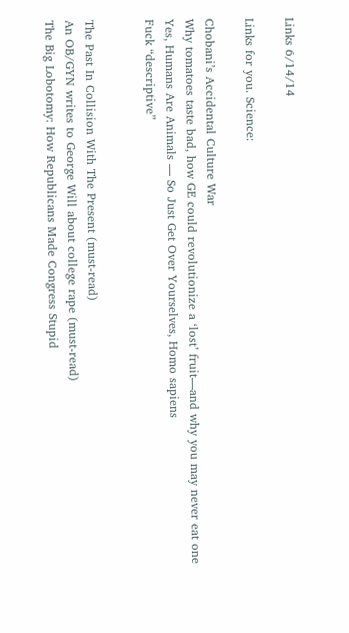Links 6/14/14

Links for you. Science:

Chobani’s Accidental Culture War
Why tomatoes taste bad, how GE could revolutionize a ‘lost’ fruit—and why you may never eat one
Yes, Humans Are Animals — So Just Get Over Yourselves, Homo sapiens
Fuck “descriptive”


The Past In Collision With The Present (must-read)
An OB/GYN writes to George Will about college rape (must-read)
The Big Lobotomy: How Republicans Made Congress Stupid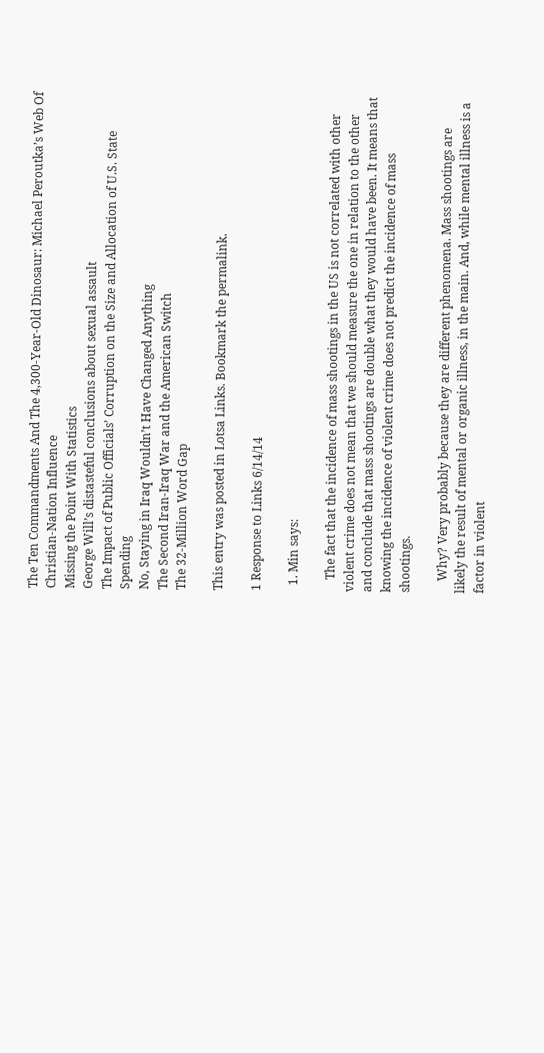The Ten Commandments And The 4,300-Year-Old Dinosaur: Michael Peroutka’s Web Of Christian-Nation Influence
Missing the Point With Statistics
George Will’s distasteful conclusions about sexual assault
The Impact of Public Officials’ Corruption on the Size and Allocation of U.S. State Spending
No, Staying in Iraq Wouldn’t Have Changed Anything
The Second Iran-Iraq War and the American Switch
The 32-Million Word Gap

This entry was posted in Lotsa Links. Bookmark the permalink.

1 Response to Links 6/14/14

  1. Min says:

    The fact that the incidence of mass shootings in the US is not correlated with other violent crime does not mean that we should measure the one in relation to the other and conclude that mass shootings are double what they would have been. It means that knowing the incidence of violent crime does not predict the incidence of mass shootings.

    Why? Very probably because they are different phenomena. Mass shootings are likely the result of mental or organic illness, in the main. And, while mental illness is a factor in violent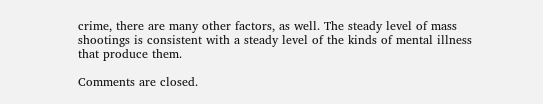crime, there are many other factors, as well. The steady level of mass shootings is consistent with a steady level of the kinds of mental illness that produce them.

Comments are closed.